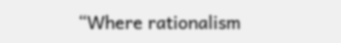“Where rationalism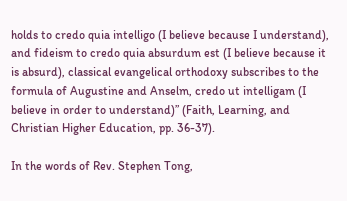holds to credo quia intelligo (I believe because I understand), and fideism to credo quia absurdum est (I believe because it is absurd), classical evangelical orthodoxy subscribes to the formula of Augustine and Anselm, credo ut intelligam (I believe in order to understand)” (Faith, Learning, and Christian Higher Education, pp. 36-37).

In the words of Rev. Stephen Tong,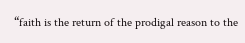“faith is the return of the prodigal reason to the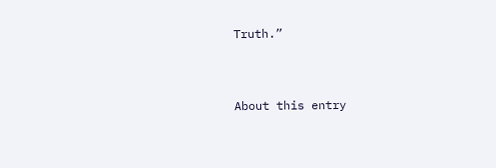Truth.”


About this entry